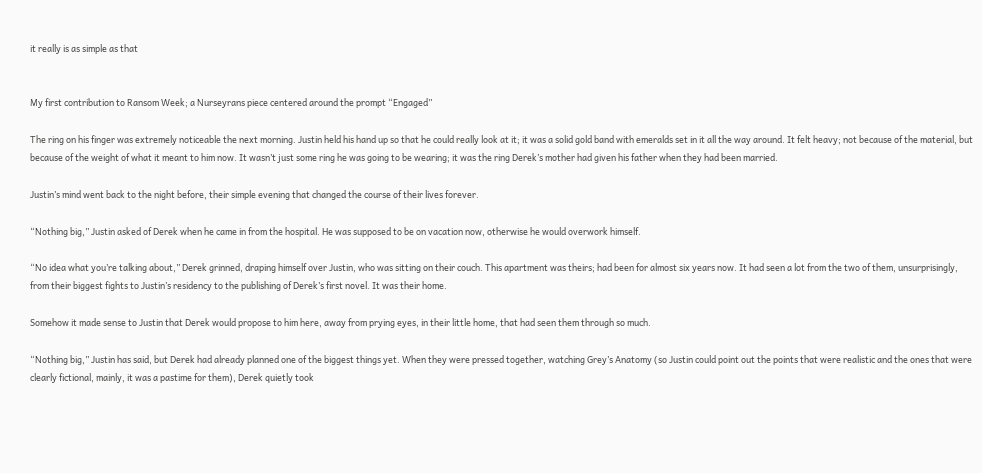it really is as simple as that


My first contribution to Ransom Week; a Nurseyrans piece centered around the prompt “Engaged”

The ring on his finger was extremely noticeable the next morning. Justin held his hand up so that he could really look at it; it was a solid gold band with emeralds set in it all the way around. It felt heavy; not because of the material, but because of the weight of what it meant to him now. It wasn’t just some ring he was going to be wearing; it was the ring Derek’s mother had given his father when they had been married.

Justin’s mind went back to the night before, their simple evening that changed the course of their lives forever.

“Nothing big,” Justin asked of Derek when he came in from the hospital. He was supposed to be on vacation now, otherwise he would overwork himself.

“No idea what you’re talking about,” Derek grinned, draping himself over Justin, who was sitting on their couch. This apartment was theirs; had been for almost six years now. It had seen a lot from the two of them, unsurprisingly, from their biggest fights to Justin’s residency to the publishing of Derek’s first novel. It was their home.

Somehow it made sense to Justin that Derek would propose to him here, away from prying eyes, in their little home, that had seen them through so much.

“Nothing big,” Justin has said, but Derek had already planned one of the biggest things yet. When they were pressed together, watching Grey’s Anatomy (so Justin could point out the points that were realistic and the ones that were clearly fictional, mainly, it was a pastime for them), Derek quietly took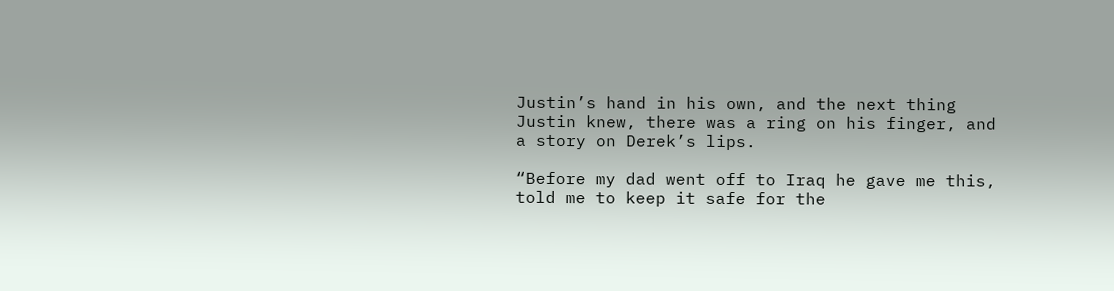Justin’s hand in his own, and the next thing Justin knew, there was a ring on his finger, and a story on Derek’s lips.

“Before my dad went off to Iraq he gave me this, told me to keep it safe for the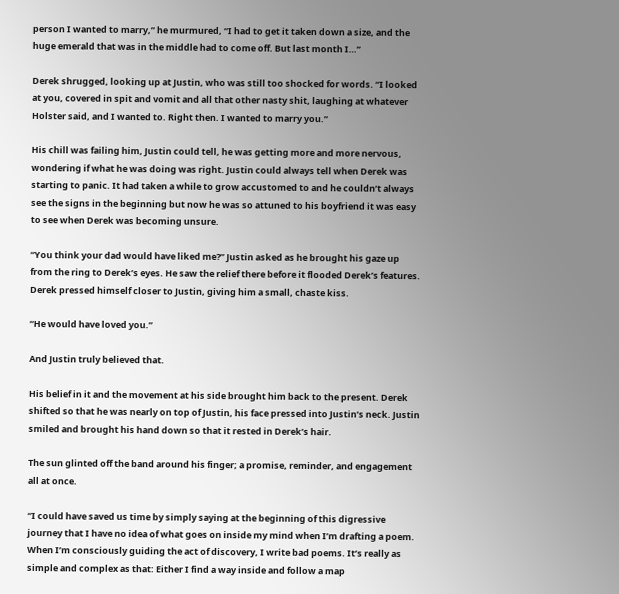person I wanted to marry,” he murmured, “I had to get it taken down a size, and the huge emerald that was in the middle had to come off. But last month I…”

Derek shrugged, looking up at Justin, who was still too shocked for words. “I looked at you, covered in spit and vomit and all that other nasty shit, laughing at whatever Holster said, and I wanted to. Right then. I wanted to marry you.”

His chill was failing him, Justin could tell, he was getting more and more nervous, wondering if what he was doing was right. Justin could always tell when Derek was starting to panic. It had taken a while to grow accustomed to and he couldn’t always see the signs in the beginning but now he was so attuned to his boyfriend it was easy to see when Derek was becoming unsure.

“You think your dad would have liked me?” Justin asked as he brought his gaze up from the ring to Derek’s eyes. He saw the relief there before it flooded Derek’s features. Derek pressed himself closer to Justin, giving him a small, chaste kiss.

“He would have loved you.”

And Justin truly believed that.

His belief in it and the movement at his side brought him back to the present. Derek shifted so that he was nearly on top of Justin, his face pressed into Justin’s neck. Justin smiled and brought his hand down so that it rested in Derek’s hair.

The sun glinted off the band around his finger; a promise, reminder, and engagement all at once.

“I could have saved us time by simply saying at the beginning of this digressive journey that I have no idea of what goes on inside my mind when I’m drafting a poem. When I’m consciously guiding the act of discovery, I write bad poems. It’s really as simple and complex as that: Either I find a way inside and follow a map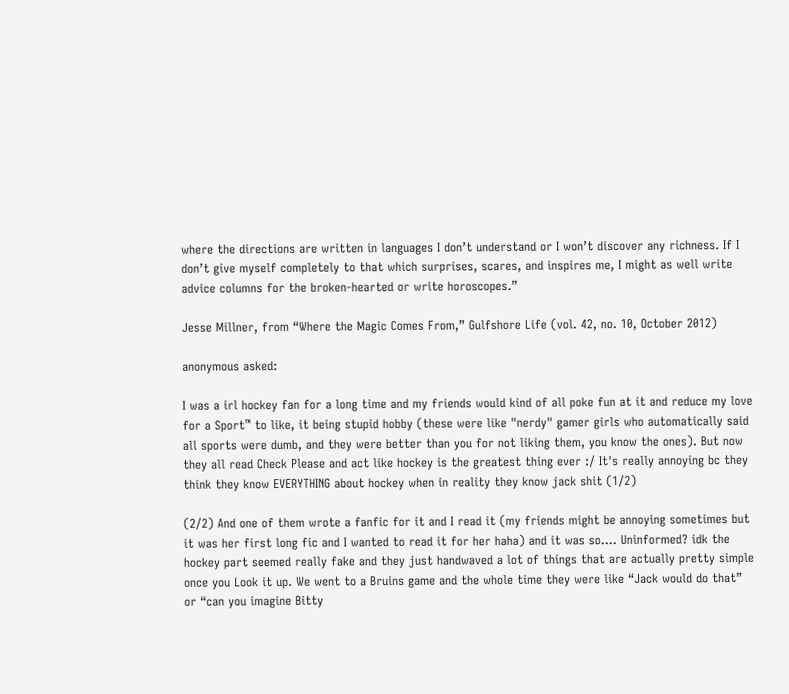where the directions are written in languages I don’t understand or I won’t discover any richness. If I don’t give myself completely to that which surprises, scares, and inspires me, I might as well write advice columns for the broken-hearted or write horoscopes.”

Jesse Millner, from “Where the Magic Comes From,” Gulfshore Life (vol. 42, no. 10, October 2012)

anonymous asked:

I was a irl hockey fan for a long time and my friends would kind of all poke fun at it and reduce my love for a Sport™ to like, it being stupid hobby (these were like "nerdy" gamer girls who automatically said all sports were dumb, and they were better than you for not liking them, you know the ones). But now they all read Check Please and act like hockey is the greatest thing ever :/ It's really annoying bc they think they know EVERYTHING about hockey when in reality they know jack shit (1/2)

(2/2) And one of them wrote a fanfic for it and I read it (my friends might be annoying sometimes but it was her first long fic and I wanted to read it for her haha) and it was so…. Uninformed? idk the hockey part seemed really fake and they just handwaved a lot of things that are actually pretty simple once you Look it up. We went to a Bruins game and the whole time they were like “Jack would do that” or “can you imagine Bitty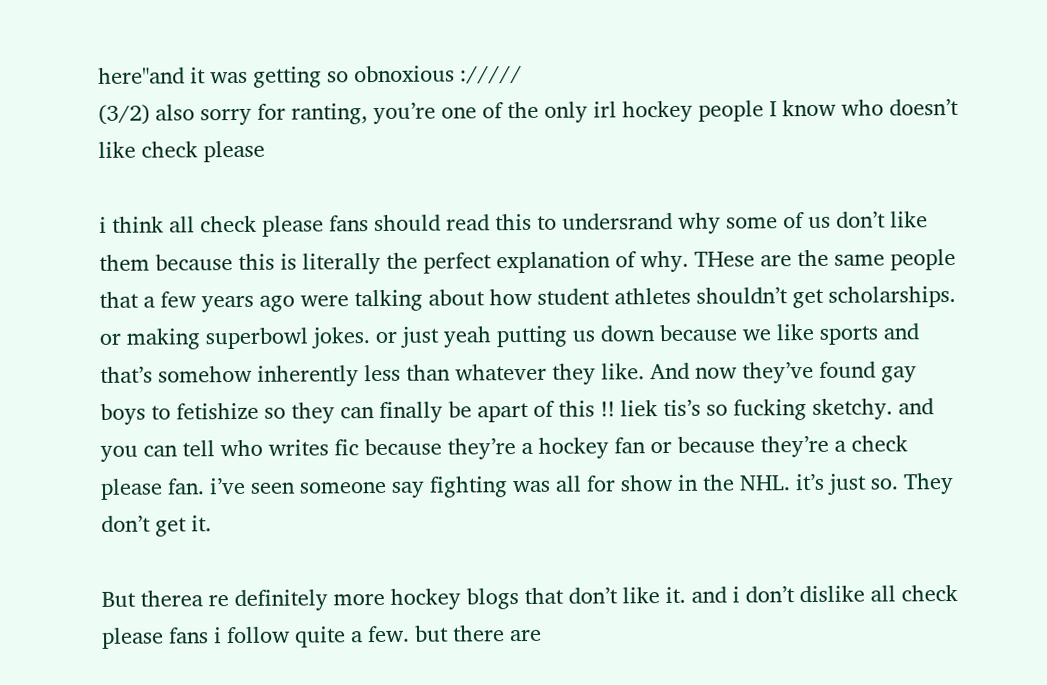here"and it was getting so obnoxious ://///
(3/2) also sorry for ranting, you’re one of the only irl hockey people I know who doesn’t like check please

i think all check please fans should read this to undersrand why some of us don’t like them because this is literally the perfect explanation of why. THese are the same people that a few years ago were talking about how student athletes shouldn’t get scholarships. or making superbowl jokes. or just yeah putting us down because we like sports and that’s somehow inherently less than whatever they like. And now they’ve found gay boys to fetishize so they can finally be apart of this !! liek tis’s so fucking sketchy. and you can tell who writes fic because they’re a hockey fan or because they’re a check please fan. i’ve seen someone say fighting was all for show in the NHL. it’s just so. They don’t get it.

But therea re definitely more hockey blogs that don’t like it. and i don’t dislike all check please fans i follow quite a few. but there are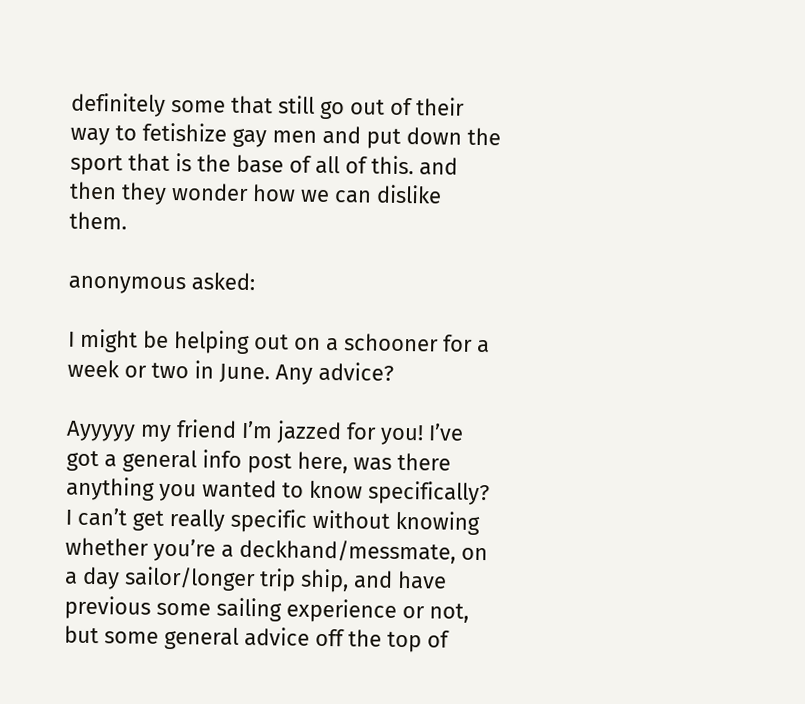definitely some that still go out of their way to fetishize gay men and put down the sport that is the base of all of this. and then they wonder how we can dislike them.

anonymous asked:

I might be helping out on a schooner for a week or two in June. Any advice?

Ayyyyy my friend I’m jazzed for you! I’ve got a general info post here, was there anything you wanted to know specifically? I can’t get really specific without knowing whether you’re a deckhand/messmate, on a day sailor/longer trip ship, and have previous some sailing experience or not, but some general advice off the top of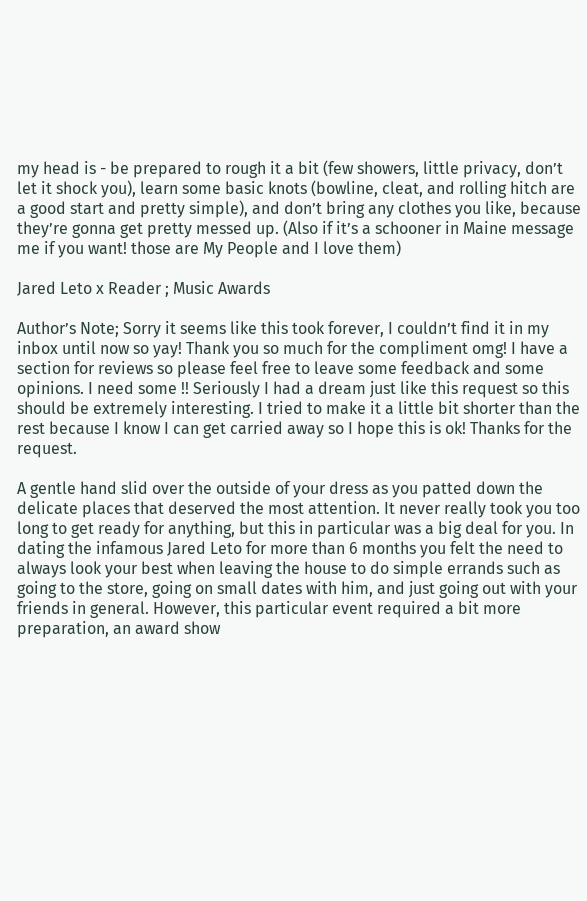my head is - be prepared to rough it a bit (few showers, little privacy, don’t let it shock you), learn some basic knots (bowline, cleat, and rolling hitch are a good start and pretty simple), and don’t bring any clothes you like, because they’re gonna get pretty messed up. (Also if it’s a schooner in Maine message me if you want! those are My People and I love them)

Jared Leto x Reader ; Music Awards

Author’s Note; Sorry it seems like this took forever, I couldn’t find it in my inbox until now so yay! Thank you so much for the compliment omg! I have a section for reviews so please feel free to leave some feedback and some opinions. I need some !! Seriously I had a dream just like this request so this should be extremely interesting. I tried to make it a little bit shorter than the rest because I know I can get carried away so I hope this is ok! Thanks for the request.

A gentle hand slid over the outside of your dress as you patted down the delicate places that deserved the most attention. It never really took you too long to get ready for anything, but this in particular was a big deal for you. In dating the infamous Jared Leto for more than 6 months you felt the need to always look your best when leaving the house to do simple errands such as going to the store, going on small dates with him, and just going out with your friends in general. However, this particular event required a bit more preparation, an award show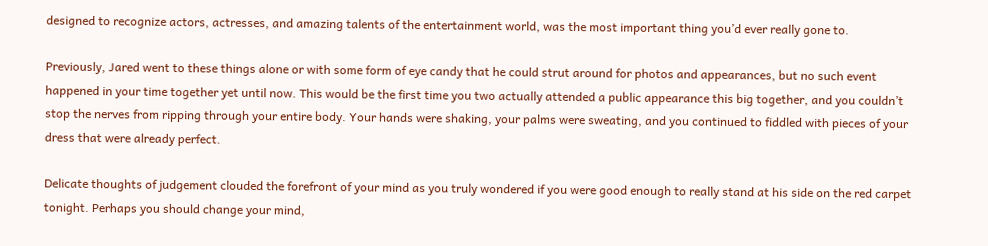designed to recognize actors, actresses, and amazing talents of the entertainment world, was the most important thing you’d ever really gone to.

Previously, Jared went to these things alone or with some form of eye candy that he could strut around for photos and appearances, but no such event happened in your time together yet until now. This would be the first time you two actually attended a public appearance this big together, and you couldn’t stop the nerves from ripping through your entire body. Your hands were shaking, your palms were sweating, and you continued to fiddled with pieces of your dress that were already perfect.

Delicate thoughts of judgement clouded the forefront of your mind as you truly wondered if you were good enough to really stand at his side on the red carpet tonight. Perhaps you should change your mind,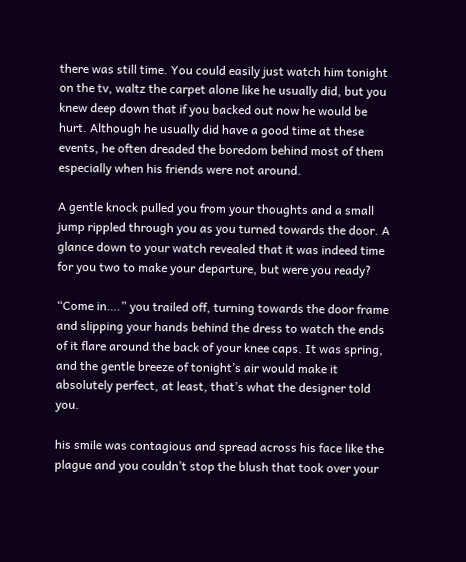there was still time. You could easily just watch him tonight on the tv, waltz the carpet alone like he usually did, but you knew deep down that if you backed out now he would be hurt. Although he usually did have a good time at these events, he often dreaded the boredom behind most of them especially when his friends were not around.

A gentle knock pulled you from your thoughts and a small jump rippled through you as you turned towards the door. A glance down to your watch revealed that it was indeed time for you two to make your departure, but were you ready?

“Come in….” you trailed off, turning towards the door frame and slipping your hands behind the dress to watch the ends of it flare around the back of your knee caps. It was spring, and the gentle breeze of tonight’s air would make it absolutely perfect, at least, that’s what the designer told you.

his smile was contagious and spread across his face like the plague and you couldn’t stop the blush that took over your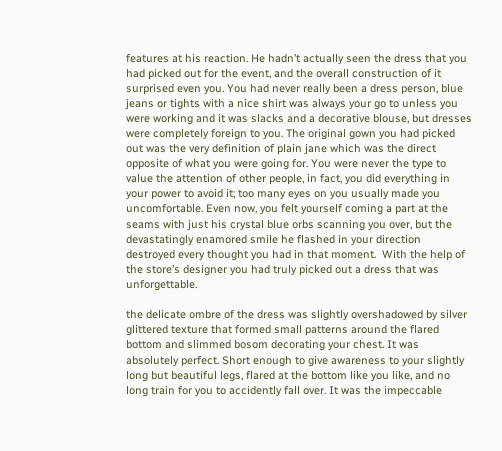features at his reaction. He hadn’t actually seen the dress that you had picked out for the event, and the overall construction of it surprised even you. You had never really been a dress person, blue jeans or tights with a nice shirt was always your go to unless you were working and it was slacks and a decorative blouse, but dresses were completely foreign to you. The original gown you had picked out was the very definition of plain jane which was the direct opposite of what you were going for. You were never the type to value the attention of other people, in fact, you did everything in your power to avoid it; too many eyes on you usually made you uncomfortable. Even now, you felt yourself coming a part at the seams with just his crystal blue orbs scanning you over, but the devastatingly enamored smile he flashed in your direction destroyed every thought you had in that moment.  With the help of the store’s designer you had truly picked out a dress that was unforgettable.

the delicate ombre of the dress was slightly overshadowed by silver glittered texture that formed small patterns around the flared bottom and slimmed bosom decorating your chest. It was absolutely perfect. Short enough to give awareness to your slightly long but beautiful legs, flared at the bottom like you like, and no long train for you to accidently fall over. It was the impeccable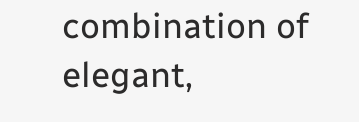combination of elegant,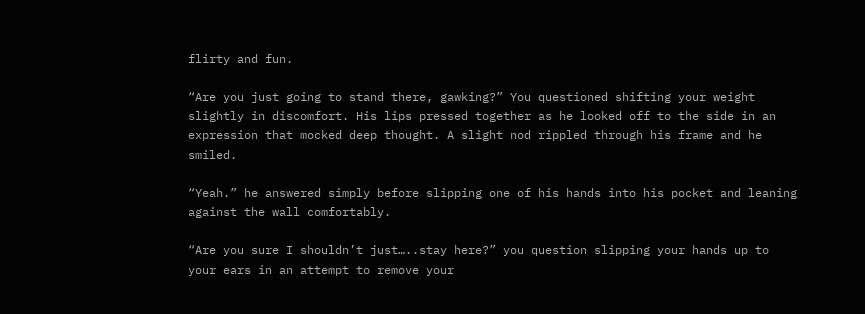flirty and fun.

“Are you just going to stand there, gawking?” You questioned shifting your weight slightly in discomfort. His lips pressed together as he looked off to the side in an expression that mocked deep thought. A slight nod rippled through his frame and he smiled.

“Yeah.” he answered simply before slipping one of his hands into his pocket and leaning against the wall comfortably.

“Are you sure I shouldn’t just…..stay here?” you question slipping your hands up to your ears in an attempt to remove your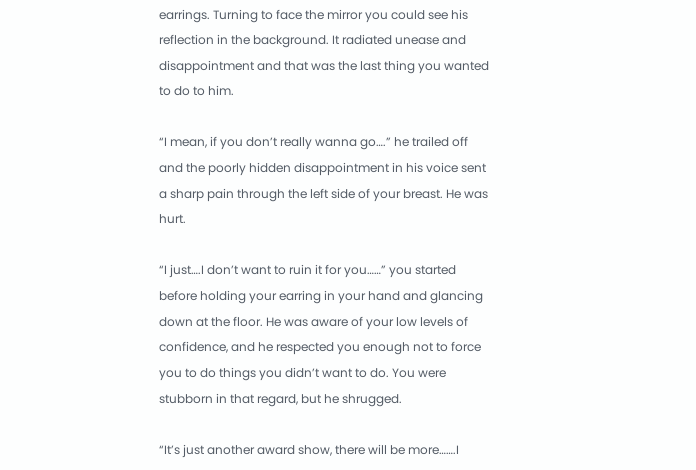earrings. Turning to face the mirror you could see his reflection in the background. It radiated unease and disappointment and that was the last thing you wanted to do to him.

“I mean, if you don’t really wanna go….” he trailed off and the poorly hidden disappointment in his voice sent a sharp pain through the left side of your breast. He was hurt.

“I just….I don’t want to ruin it for you……” you started before holding your earring in your hand and glancing down at the floor. He was aware of your low levels of confidence, and he respected you enough not to force you to do things you didn’t want to do. You were stubborn in that regard, but he shrugged.

“It’s just another award show, there will be more…….I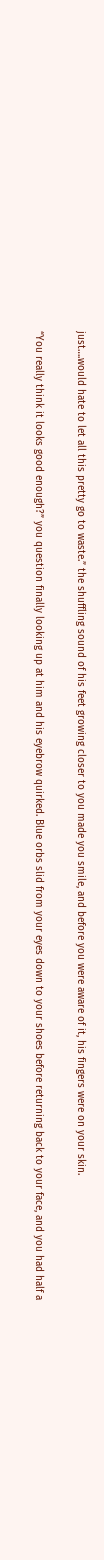just….would hate to let all this pretty go to waste.” the shuffling sound of his feet growing closer to you made you smile, and before you were aware of it, his fingers were on your skin.

“You really think it looks good enough?” you question finally looking up at him and his eyebrow quirked. Blue orbs slid from your eyes down to your shoes before returning back to your face, and you had half a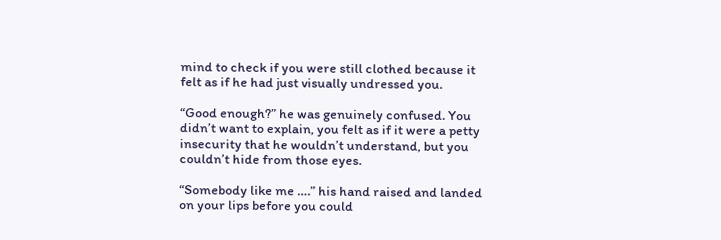mind to check if you were still clothed because it felt as if he had just visually undressed you.

“Good enough?” he was genuinely confused. You didn’t want to explain, you felt as if it were a petty insecurity that he wouldn’t understand, but you couldn’t hide from those eyes.

“Somebody like me ….” his hand raised and landed on your lips before you could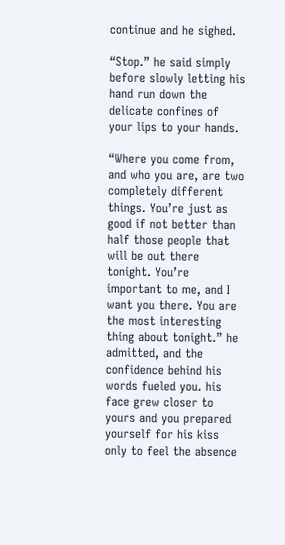continue and he sighed.

“Stop.” he said simply before slowly letting his hand run down the delicate confines of your lips to your hands.

“Where you come from, and who you are, are two completely different things. You’re just as good if not better than half those people that will be out there tonight. You’re important to me, and I want you there. You are the most interesting thing about tonight.” he admitted, and the confidence behind his words fueled you. his face grew closer to yours and you prepared yourself for his kiss only to feel the absence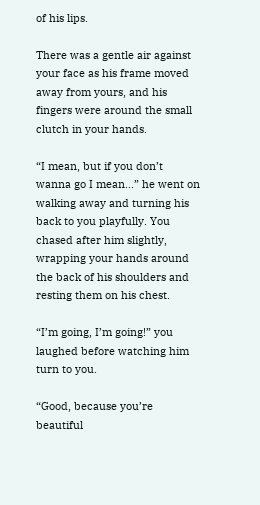of his lips.

There was a gentle air against your face as his frame moved away from yours, and his fingers were around the small clutch in your hands.

“I mean, but if you don’t wanna go I mean…” he went on walking away and turning his back to you playfully. You chased after him slightly, wrapping your hands around the back of his shoulders and resting them on his chest.

“I’m going, I’m going!” you laughed before watching him turn to you.

“Good, because you’re beautiful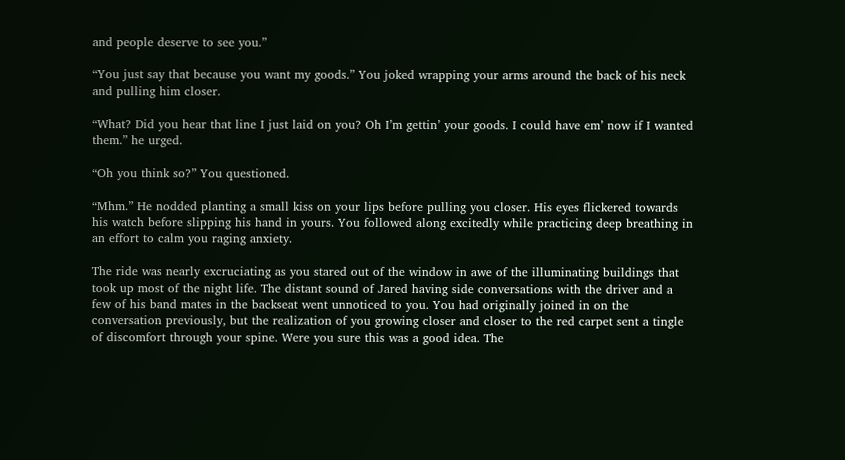and people deserve to see you.”

“You just say that because you want my goods.” You joked wrapping your arms around the back of his neck and pulling him closer.

“What? Did you hear that line I just laid on you? Oh I’m gettin’ your goods. I could have em’ now if I wanted them.” he urged.

“Oh you think so?” You questioned.

“Mhm.” He nodded planting a small kiss on your lips before pulling you closer. His eyes flickered towards his watch before slipping his hand in yours. You followed along excitedly while practicing deep breathing in an effort to calm you raging anxiety.

The ride was nearly excruciating as you stared out of the window in awe of the illuminating buildings that took up most of the night life. The distant sound of Jared having side conversations with the driver and a few of his band mates in the backseat went unnoticed to you. You had originally joined in on the conversation previously, but the realization of you growing closer and closer to the red carpet sent a tingle of discomfort through your spine. Were you sure this was a good idea. The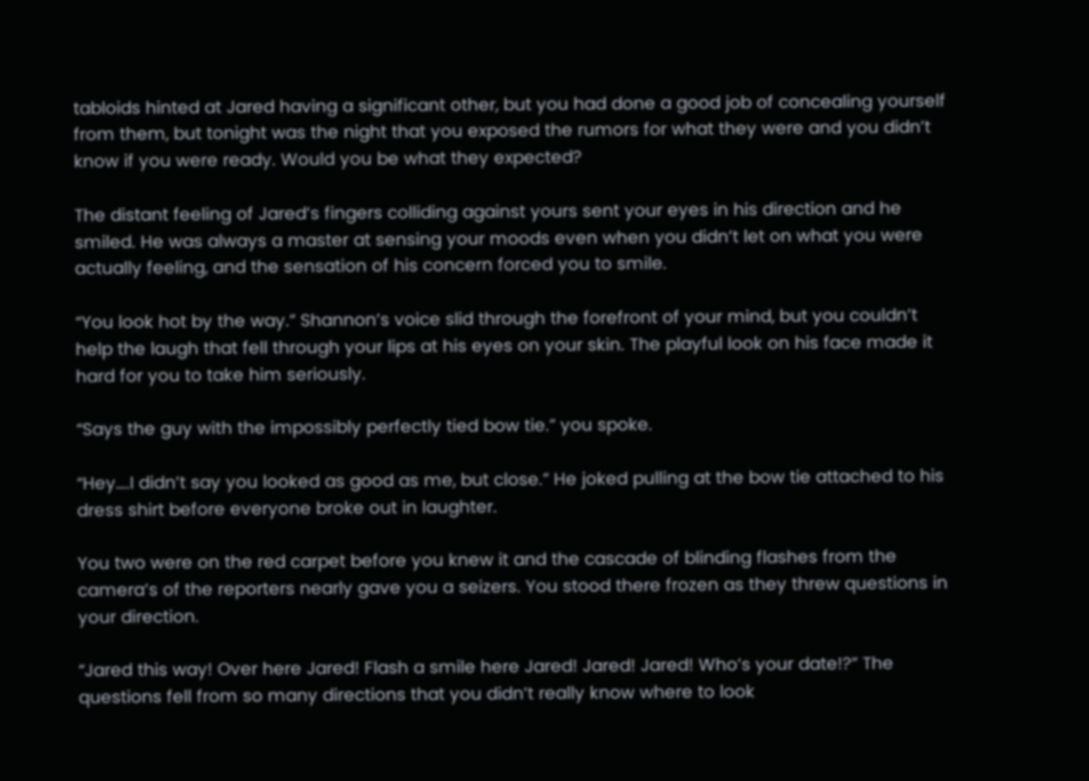tabloids hinted at Jared having a significant other, but you had done a good job of concealing yourself from them, but tonight was the night that you exposed the rumors for what they were and you didn’t know if you were ready. Would you be what they expected?

The distant feeling of Jared’s fingers colliding against yours sent your eyes in his direction and he smiled. He was always a master at sensing your moods even when you didn’t let on what you were actually feeling, and the sensation of his concern forced you to smile.

“You look hot by the way.” Shannon’s voice slid through the forefront of your mind, but you couldn’t help the laugh that fell through your lips at his eyes on your skin. The playful look on his face made it hard for you to take him seriously.

“Says the guy with the impossibly perfectly tied bow tie.” you spoke.

“Hey….I didn’t say you looked as good as me, but close.” He joked pulling at the bow tie attached to his dress shirt before everyone broke out in laughter.

You two were on the red carpet before you knew it and the cascade of blinding flashes from the camera’s of the reporters nearly gave you a seizers. You stood there frozen as they threw questions in your direction.

“Jared this way! Over here Jared! Flash a smile here Jared! Jared! Jared! Who’s your date!?” The questions fell from so many directions that you didn’t really know where to look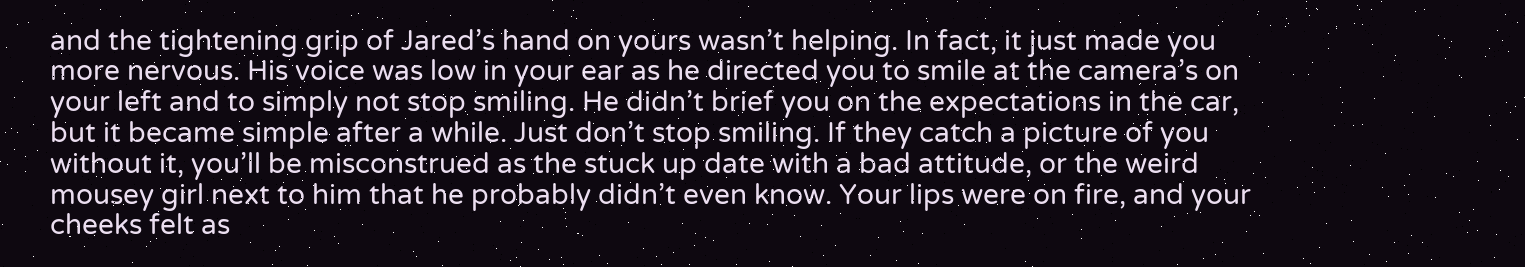and the tightening grip of Jared’s hand on yours wasn’t helping. In fact, it just made you more nervous. His voice was low in your ear as he directed you to smile at the camera’s on your left and to simply not stop smiling. He didn’t brief you on the expectations in the car, but it became simple after a while. Just don’t stop smiling. If they catch a picture of you without it, you’ll be misconstrued as the stuck up date with a bad attitude, or the weird mousey girl next to him that he probably didn’t even know. Your lips were on fire, and your cheeks felt as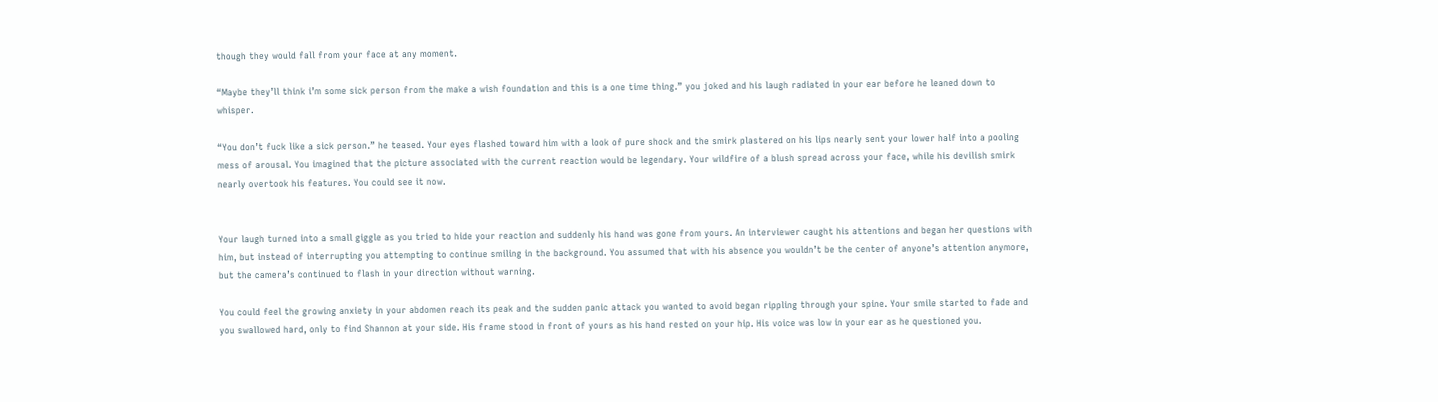though they would fall from your face at any moment.

“Maybe they’ll think i’m some sick person from the make a wish foundation and this is a one time thing.” you joked and his laugh radiated in your ear before he leaned down to whisper.

“You don’t fuck like a sick person.” he teased. Your eyes flashed toward him with a look of pure shock and the smirk plastered on his lips nearly sent your lower half into a pooling mess of arousal. You imagined that the picture associated with the current reaction would be legendary. Your wildfire of a blush spread across your face, while his devilish smirk nearly overtook his features. You could see it now.


Your laugh turned into a small giggle as you tried to hide your reaction and suddenly his hand was gone from yours. An interviewer caught his attentions and began her questions with him, but instead of interrupting you attempting to continue smiling in the background. You assumed that with his absence you wouldn’t be the center of anyone’s attention anymore, but the camera’s continued to flash in your direction without warning.

You could feel the growing anxiety in your abdomen reach its peak and the sudden panic attack you wanted to avoid began rippling through your spine. Your smile started to fade and you swallowed hard, only to find Shannon at your side. His frame stood in front of yours as his hand rested on your hip. His voice was low in your ear as he questioned you.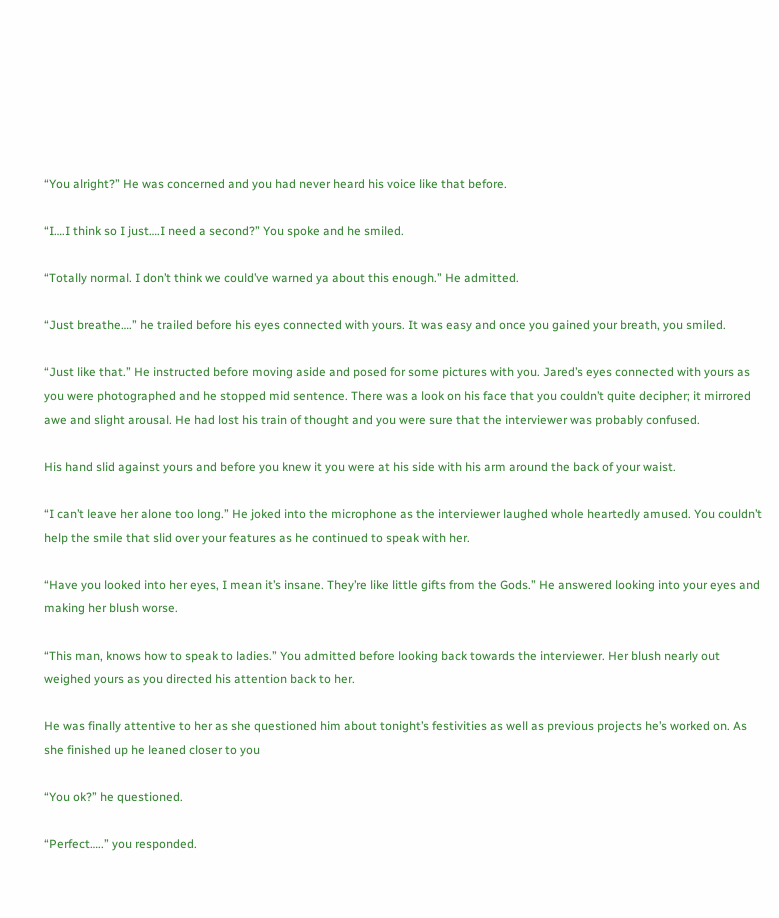“You alright?” He was concerned and you had never heard his voice like that before.

“I….I think so I just….I need a second?” You spoke and he smiled.

“Totally normal. I don’t think we could’ve warned ya about this enough.” He admitted.

“Just breathe….” he trailed before his eyes connected with yours. It was easy and once you gained your breath, you smiled.

“Just like that.” He instructed before moving aside and posed for some pictures with you. Jared’s eyes connected with yours as you were photographed and he stopped mid sentence. There was a look on his face that you couldn’t quite decipher; it mirrored awe and slight arousal. He had lost his train of thought and you were sure that the interviewer was probably confused.

His hand slid against yours and before you knew it you were at his side with his arm around the back of your waist.

“I can’t leave her alone too long.” He joked into the microphone as the interviewer laughed whole heartedly amused. You couldn’t help the smile that slid over your features as he continued to speak with her.

“Have you looked into her eyes, I mean it’s insane. They’re like little gifts from the Gods.” He answered looking into your eyes and making her blush worse.

“This man, knows how to speak to ladies.” You admitted before looking back towards the interviewer. Her blush nearly out weighed yours as you directed his attention back to her.

He was finally attentive to her as she questioned him about tonight’s festivities as well as previous projects he’s worked on. As she finished up he leaned closer to you

“You ok?” he questioned.

“Perfect…..” you responded.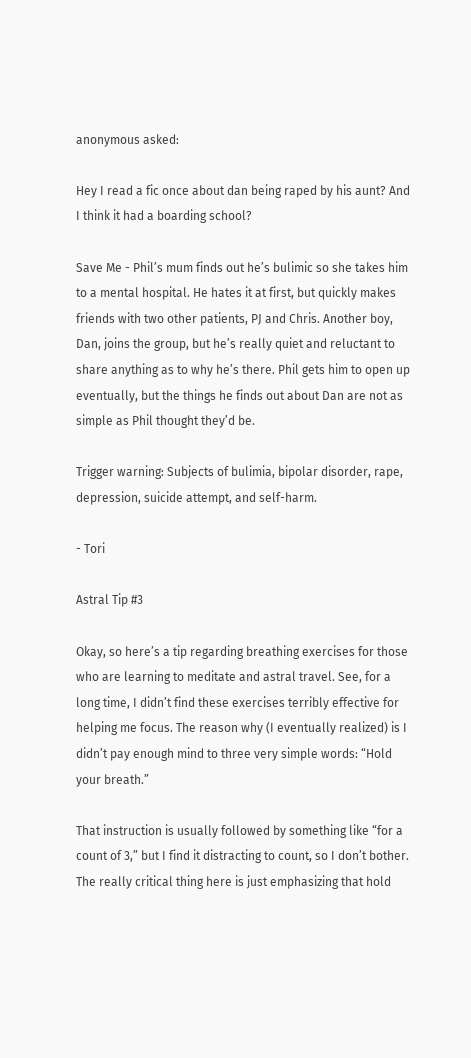anonymous asked:

Hey I read a fic once about dan being raped by his aunt? And I think it had a boarding school?

Save Me - Phil’s mum finds out he’s bulimic so she takes him to a mental hospital. He hates it at first, but quickly makes friends with two other patients, PJ and Chris. Another boy, Dan, joins the group, but he’s really quiet and reluctant to share anything as to why he’s there. Phil gets him to open up eventually, but the things he finds out about Dan are not as simple as Phil thought they’d be.

Trigger warning: Subjects of bulimia, bipolar disorder, rape, depression, suicide attempt, and self-harm.

- Tori

Astral Tip #3

Okay, so here’s a tip regarding breathing exercises for those who are learning to meditate and astral travel. See, for a long time, I didn’t find these exercises terribly effective for helping me focus. The reason why (I eventually realized) is I didn’t pay enough mind to three very simple words: “Hold your breath.”

That instruction is usually followed by something like “for a count of 3,” but I find it distracting to count, so I don’t bother. The really critical thing here is just emphasizing that hold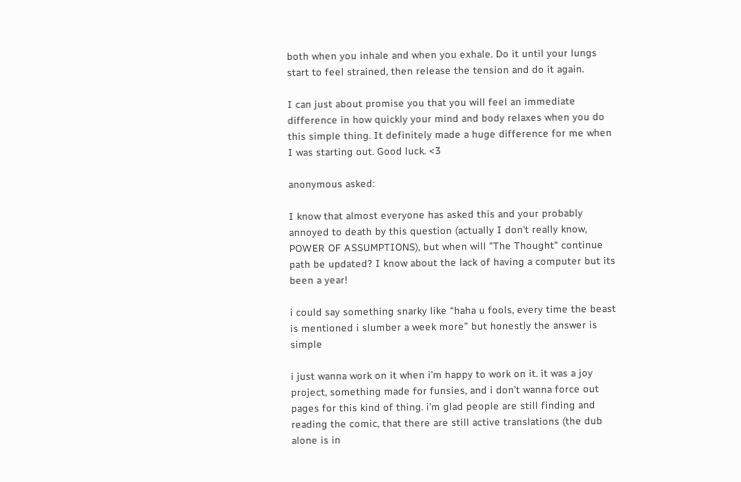both when you inhale and when you exhale. Do it until your lungs start to feel strained, then release the tension and do it again.

I can just about promise you that you will feel an immediate difference in how quickly your mind and body relaxes when you do this simple thing. It definitely made a huge difference for me when I was starting out. Good luck. <3

anonymous asked:

I know that almost everyone has asked this and your probably annoyed to death by this question (actually I don't really know, POWER OF ASSUMPTIONS), but when will "The Thought" continue path be updated? I know about the lack of having a computer but its been a year!

i could say something snarky like “haha u fools, every time the beast is mentioned i slumber a week more” but honestly the answer is simple

i just wanna work on it when i’m happy to work on it. it was a joy project, something made for funsies, and i don’t wanna force out pages for this kind of thing. i’m glad people are still finding and reading the comic, that there are still active translations (the dub alone is in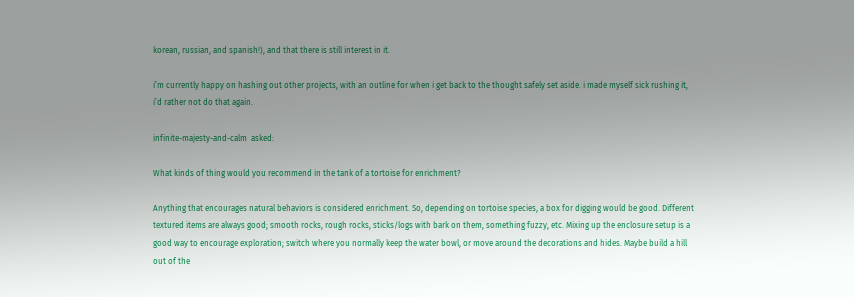korean, russian, and spanish!), and that there is still interest in it.

i’m currently happy on hashing out other projects, with an outline for when i get back to the thought safely set aside. i made myself sick rushing it, i’d rather not do that again.

infinite-majesty-and-calm  asked:

What kinds of thing would you recommend in the tank of a tortoise for enrichment?

Anything that encourages natural behaviors is considered enrichment. So, depending on tortoise species, a box for digging would be good. Different textured items are always good; smooth rocks, rough rocks, sticks/logs with bark on them, something fuzzy, etc. Mixing up the enclosure setup is a good way to encourage exploration; switch where you normally keep the water bowl, or move around the decorations and hides. Maybe build a hill out of the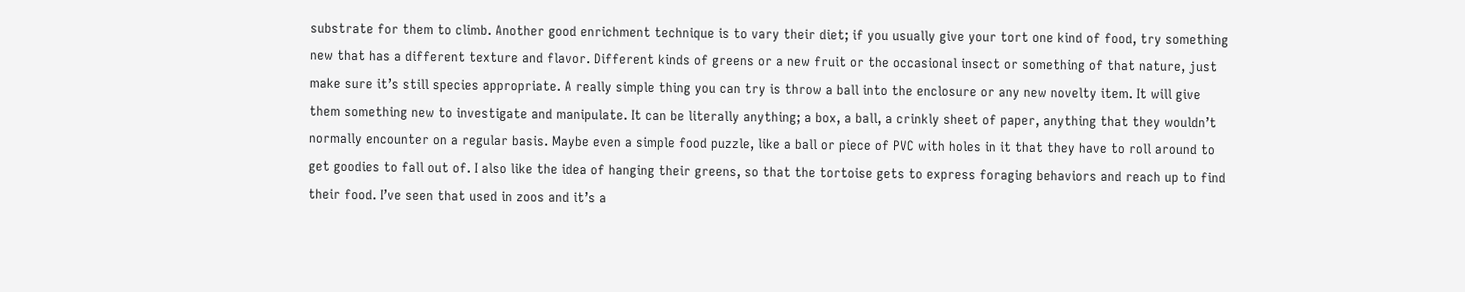substrate for them to climb. Another good enrichment technique is to vary their diet; if you usually give your tort one kind of food, try something new that has a different texture and flavor. Different kinds of greens or a new fruit or the occasional insect or something of that nature, just make sure it’s still species appropriate. A really simple thing you can try is throw a ball into the enclosure or any new novelty item. It will give them something new to investigate and manipulate. It can be literally anything; a box, a ball, a crinkly sheet of paper, anything that they wouldn’t normally encounter on a regular basis. Maybe even a simple food puzzle, like a ball or piece of PVC with holes in it that they have to roll around to get goodies to fall out of. I also like the idea of hanging their greens, so that the tortoise gets to express foraging behaviors and reach up to find their food. I’ve seen that used in zoos and it’s a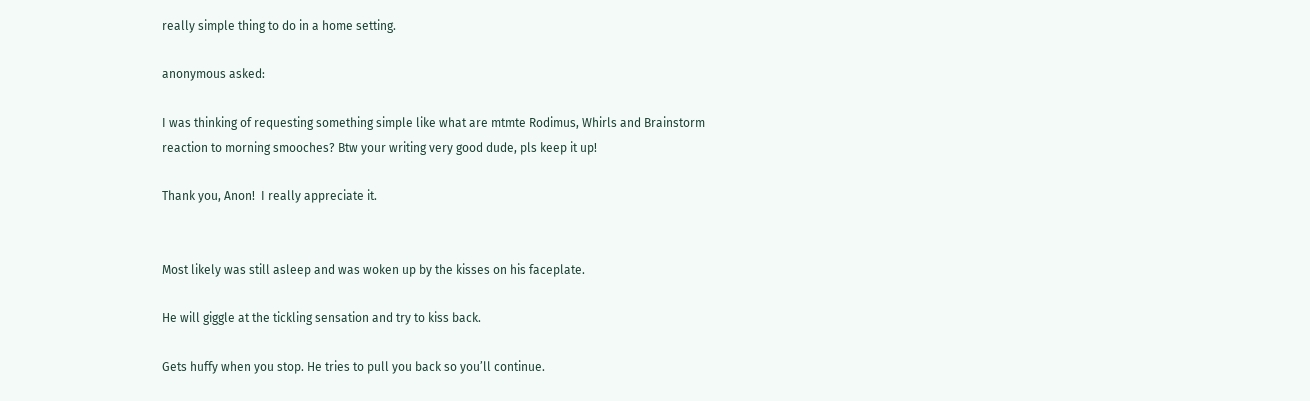really simple thing to do in a home setting.

anonymous asked:

I was thinking of requesting something simple like what are mtmte Rodimus, Whirls and Brainstorm reaction to morning smooches? Btw your writing very good dude, pls keep it up!

Thank you, Anon!  I really appreciate it.


Most likely was still asleep and was woken up by the kisses on his faceplate.

He will giggle at the tickling sensation and try to kiss back.

Gets huffy when you stop. He tries to pull you back so you’ll continue.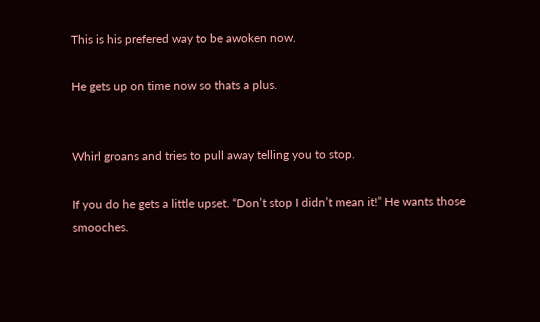This is his prefered way to be awoken now.

He gets up on time now so thats a plus.


Whirl groans and tries to pull away telling you to stop.

If you do he gets a little upset. “Don’t stop I didn’t mean it!” He wants those smooches.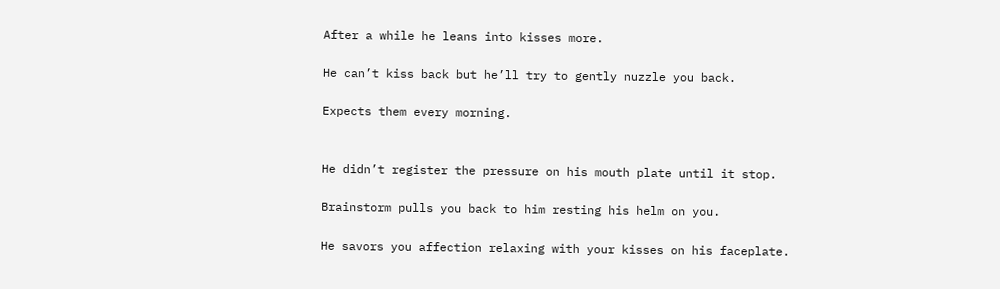After a while he leans into kisses more.

He can’t kiss back but he’ll try to gently nuzzle you back.

Expects them every morning.


He didn’t register the pressure on his mouth plate until it stop.

Brainstorm pulls you back to him resting his helm on you.

He savors you affection relaxing with your kisses on his faceplate.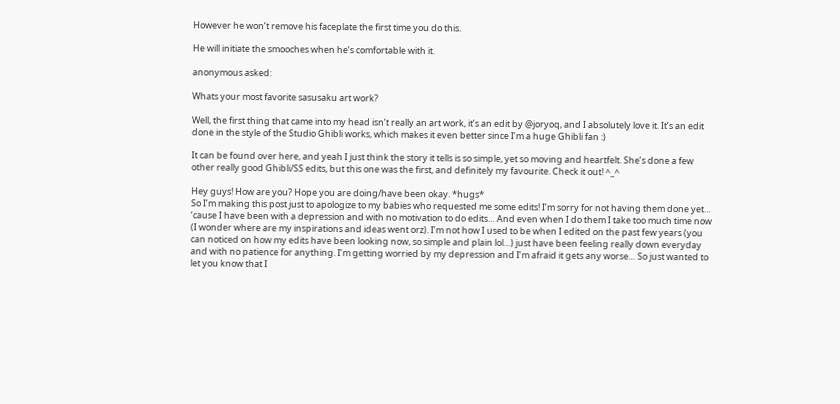However he won’t remove his faceplate the first time you do this.

He will initiate the smooches when he’s comfortable with it.

anonymous asked:

Whats your most favorite sasusaku art work?

Well, the first thing that came into my head isn’t really an art work, it’s an edit by @joryoq, and I absolutely love it. It’s an edit done in the style of the Studio Ghibli works, which makes it even better since I’m a huge Ghibli fan :)

It can be found over here, and yeah I just think the story it tells is so simple, yet so moving and heartfelt. She’s done a few other really good Ghibli/SS edits, but this one was the first, and definitely my favourite. Check it out! ^_^

Hey guys! How are you? Hope you are doing/have been okay. *hugs*
So I’m making this post just to apologize to my babies who requested me some edits! I’m sorry for not having them done yet… ‘cause I have been with a depression and with no motivation to do edits… And even when I do them I take too much time now (I wonder where are my inspirations and ideas went orz). I’m not how I used to be when I edited on the past few years (you can noticed on how my edits have been looking now, so simple and plain lol…) just have been feeling really down everyday and with no patience for anything. I’m getting worried by my depression and I’m afraid it gets any worse… So just wanted to let you know that I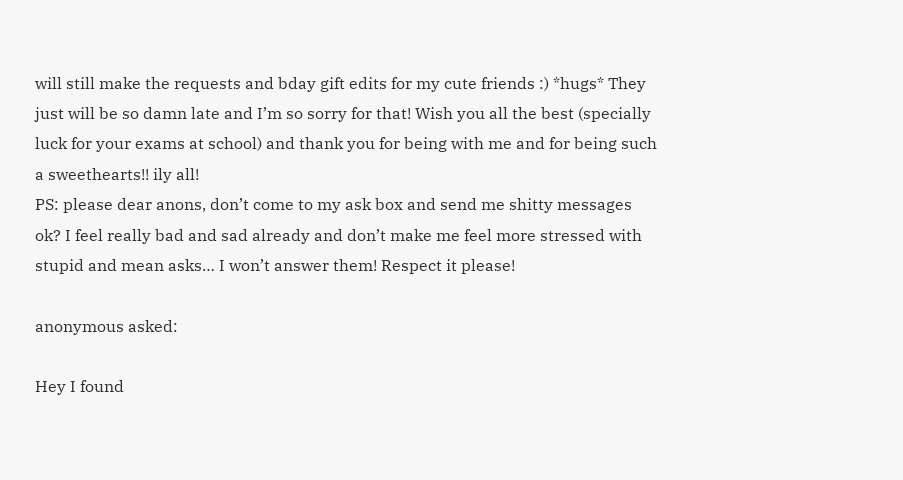will still make the requests and bday gift edits for my cute friends :) *hugs* They just will be so damn late and I’m so sorry for that! Wish you all the best (specially luck for your exams at school) and thank you for being with me and for being such a sweethearts!! ily all!
PS: please dear anons, don’t come to my ask box and send me shitty messages ok? I feel really bad and sad already and don’t make me feel more stressed with stupid and mean asks… I won’t answer them! Respect it please!

anonymous asked:

Hey I found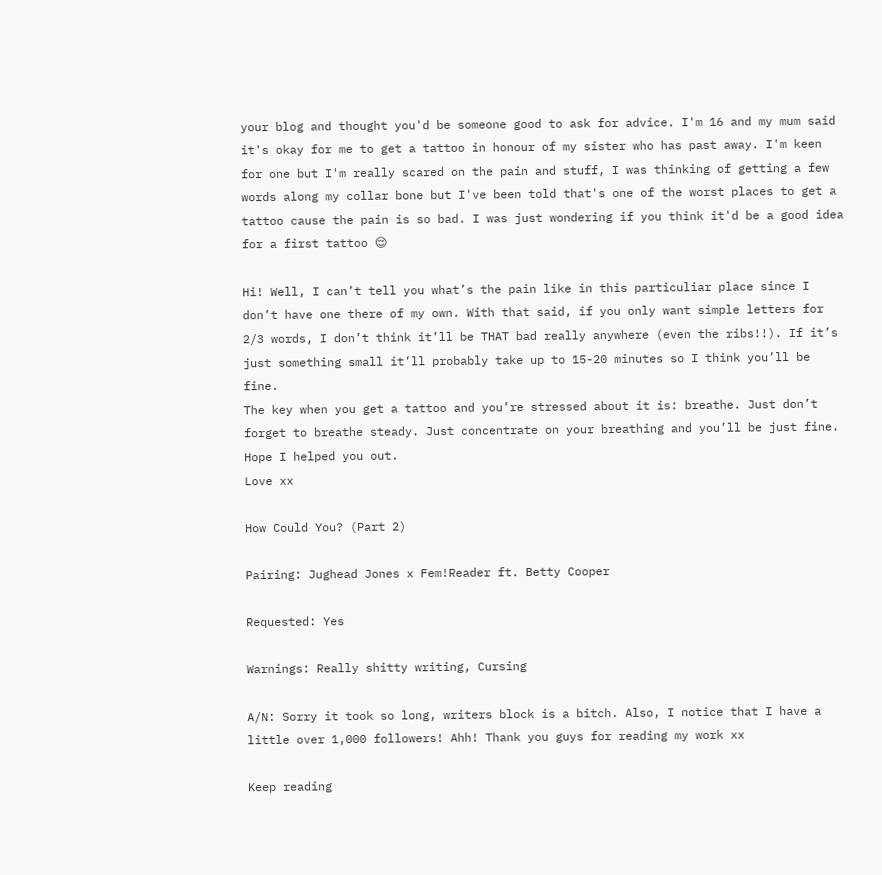your blog and thought you'd be someone good to ask for advice. I'm 16 and my mum said it's okay for me to get a tattoo in honour of my sister who has past away. I'm keen for one but I'm really scared on the pain and stuff, I was thinking of getting a few words along my collar bone but I've been told that's one of the worst places to get a tattoo cause the pain is so bad. I was just wondering if you think it'd be a good idea for a first tattoo 😌

Hi! Well, I can’t tell you what’s the pain like in this particuliar place since I don’t have one there of my own. With that said, if you only want simple letters for 2/3 words, I don’t think it’ll be THAT bad really anywhere (even the ribs!!). If it’s just something small it’ll probably take up to 15-20 minutes so I think you’ll be fine.
The key when you get a tattoo and you’re stressed about it is: breathe. Just don’t forget to breathe steady. Just concentrate on your breathing and you’ll be just fine.
Hope I helped you out.
Love xx

How Could You? (Part 2)

Pairing: Jughead Jones x Fem!Reader ft. Betty Cooper

Requested: Yes

Warnings: Really shitty writing, Cursing

A/N: Sorry it took so long, writers block is a bitch. Also, I notice that I have a little over 1,000 followers! Ahh! Thank you guys for reading my work xx

Keep reading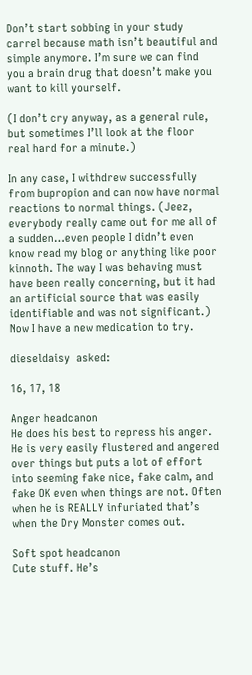Don’t start sobbing in your study carrel because math isn’t beautiful and simple anymore. I’m sure we can find you a brain drug that doesn’t make you want to kill yourself.

(I don’t cry anyway, as a general rule, but sometimes I’ll look at the floor real hard for a minute.)

In any case, I withdrew successfully from bupropion and can now have normal reactions to normal things. (Jeez, everybody really came out for me all of a sudden…even people I didn’t even know read my blog or anything like poor kinnoth. The way I was behaving must have been really concerning, but it had an artificial source that was easily identifiable and was not significant.) Now I have a new medication to try.

dieseldaisy  asked:

16, 17, 18

Anger headcanon
He does his best to repress his anger. He is very easily flustered and angered over things but puts a lot of effort into seeming fake nice, fake calm, and fake OK even when things are not. Often when he is REALLY infuriated that’s when the Dry Monster comes out.

Soft spot headcanon
Cute stuff. He’s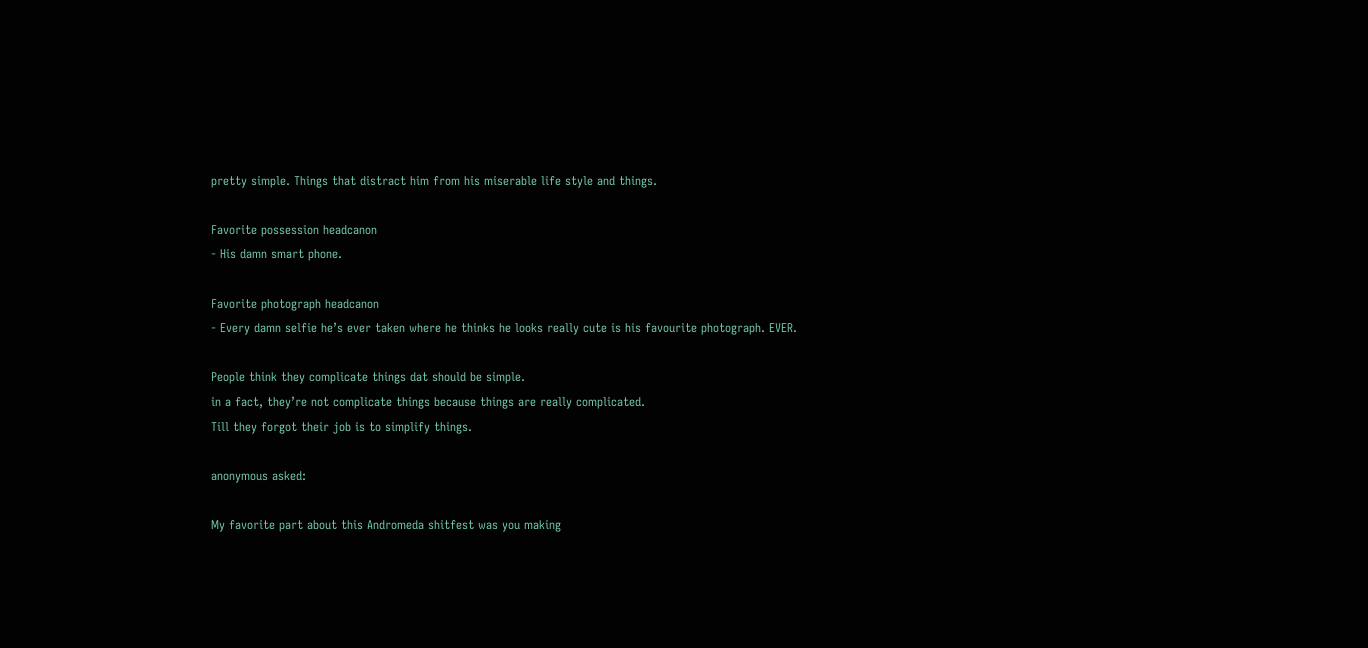pretty simple. Things that distract him from his miserable life style and things.

Favorite possession headcanon
- His damn smart phone.

Favorite photograph headcanon
- Every damn selfie he’s ever taken where he thinks he looks really cute is his favourite photograph. EVER.

People think they complicate things dat should be simple.
in a fact, they’re not complicate things because things are really complicated.
Till they forgot their job is to simplify things.

anonymous asked:

My favorite part about this Andromeda shitfest was you making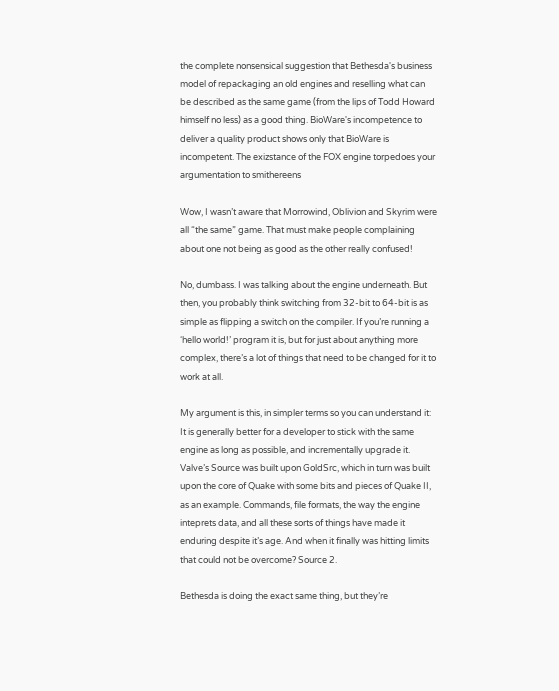the complete nonsensical suggestion that Bethesda's business model of repackaging an old engines and reselling what can be described as the same game (from the lips of Todd Howard himself no less) as a good thing. BioWare's incompetence to deliver a quality product shows only that BioWare is incompetent. The exizstance of the FOX engine torpedoes your argumentation to smithereens

Wow, I wasn’t aware that Morrowind, Oblivion and Skyrim were all “the same” game. That must make people complaining about one not being as good as the other really confused!

No, dumbass. I was talking about the engine underneath. But then, you probably think switching from 32-bit to 64-bit is as simple as flipping a switch on the compiler. If you’re running a ‘hello world!’ program it is, but for just about anything more complex, there’s a lot of things that need to be changed for it to work at all.

My argument is this, in simpler terms so you can understand it: It is generally better for a developer to stick with the same engine as long as possible, and incrementally upgrade it. Valve’s Source was built upon GoldSrc, which in turn was built upon the core of Quake with some bits and pieces of Quake II, as an example. Commands, file formats, the way the engine inteprets data, and all these sorts of things have made it enduring despite it’s age. And when it finally was hitting limits that could not be overcome? Source 2.

Bethesda is doing the exact same thing, but they’re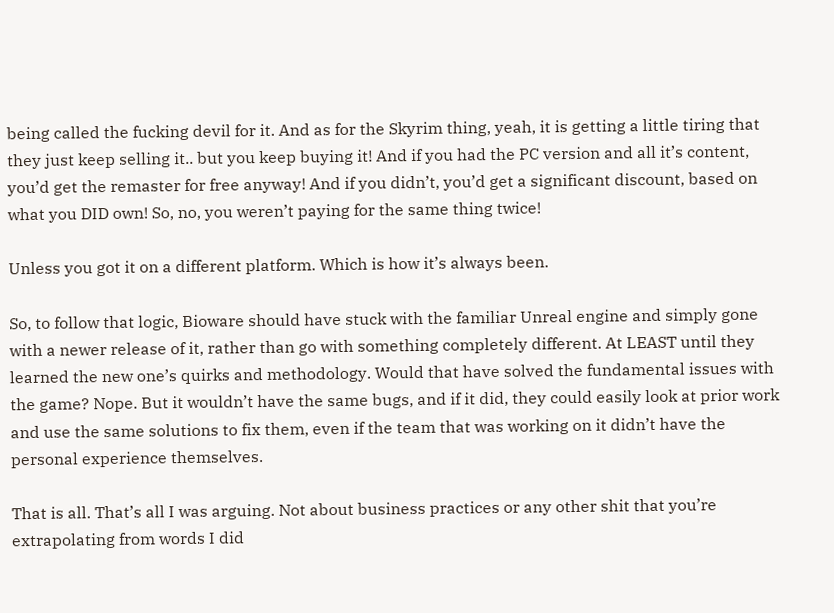being called the fucking devil for it. And as for the Skyrim thing, yeah, it is getting a little tiring that they just keep selling it.. but you keep buying it! And if you had the PC version and all it’s content, you’d get the remaster for free anyway! And if you didn’t, you’d get a significant discount, based on what you DID own! So, no, you weren’t paying for the same thing twice!

Unless you got it on a different platform. Which is how it’s always been.

So, to follow that logic, Bioware should have stuck with the familiar Unreal engine and simply gone with a newer release of it, rather than go with something completely different. At LEAST until they learned the new one’s quirks and methodology. Would that have solved the fundamental issues with the game? Nope. But it wouldn’t have the same bugs, and if it did, they could easily look at prior work and use the same solutions to fix them, even if the team that was working on it didn’t have the personal experience themselves.

That is all. That’s all I was arguing. Not about business practices or any other shit that you’re extrapolating from words I did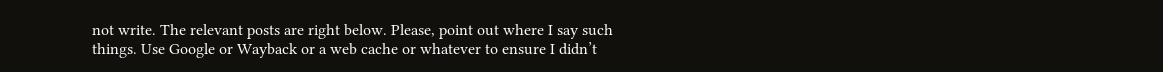not write. The relevant posts are right below. Please, point out where I say such things. Use Google or Wayback or a web cache or whatever to ensure I didn’t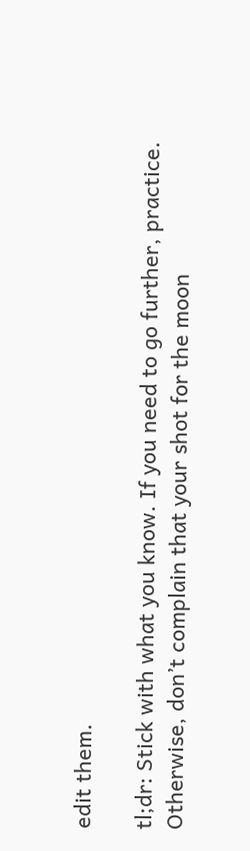edit them.

tl;dr: Stick with what you know. If you need to go further, practice. Otherwise, don’t complain that your shot for the moon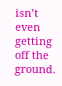isn’t even getting off the ground.